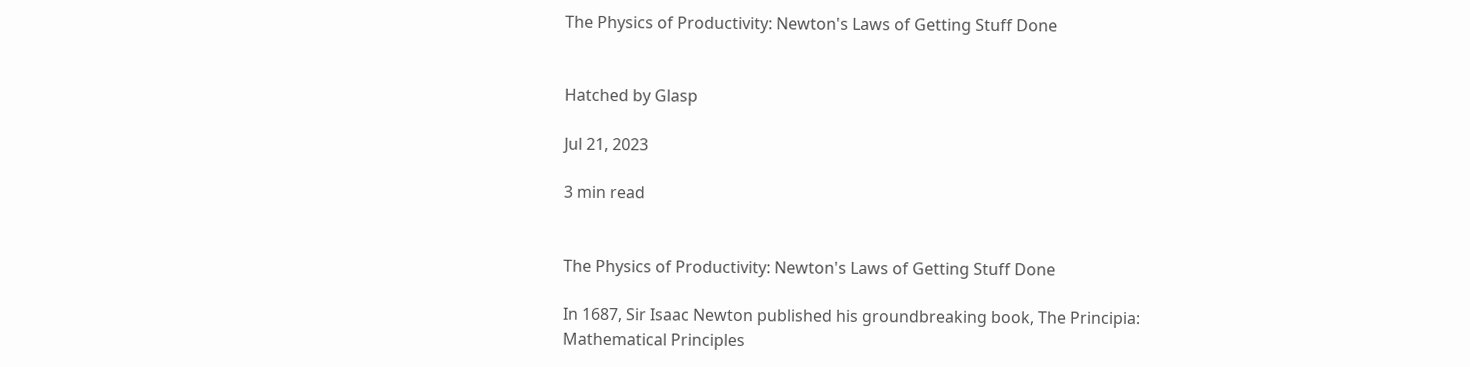The Physics of Productivity: Newton's Laws of Getting Stuff Done


Hatched by Glasp

Jul 21, 2023

3 min read


The Physics of Productivity: Newton's Laws of Getting Stuff Done

In 1687, Sir Isaac Newton published his groundbreaking book, The Principia: Mathematical Principles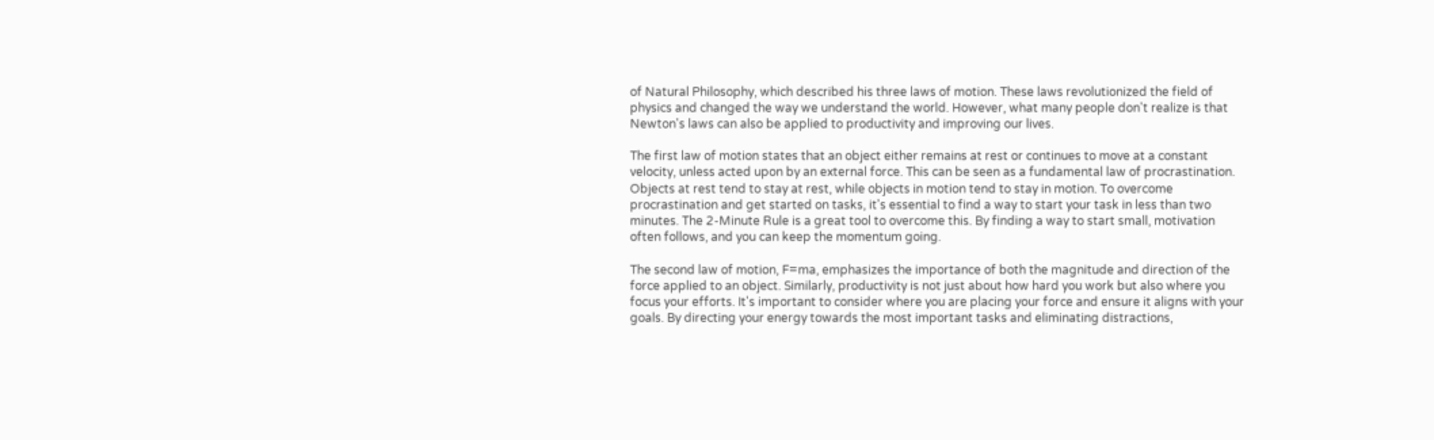of Natural Philosophy, which described his three laws of motion. These laws revolutionized the field of physics and changed the way we understand the world. However, what many people don't realize is that Newton's laws can also be applied to productivity and improving our lives.

The first law of motion states that an object either remains at rest or continues to move at a constant velocity, unless acted upon by an external force. This can be seen as a fundamental law of procrastination. Objects at rest tend to stay at rest, while objects in motion tend to stay in motion. To overcome procrastination and get started on tasks, it's essential to find a way to start your task in less than two minutes. The 2-Minute Rule is a great tool to overcome this. By finding a way to start small, motivation often follows, and you can keep the momentum going.

The second law of motion, F=ma, emphasizes the importance of both the magnitude and direction of the force applied to an object. Similarly, productivity is not just about how hard you work but also where you focus your efforts. It's important to consider where you are placing your force and ensure it aligns with your goals. By directing your energy towards the most important tasks and eliminating distractions,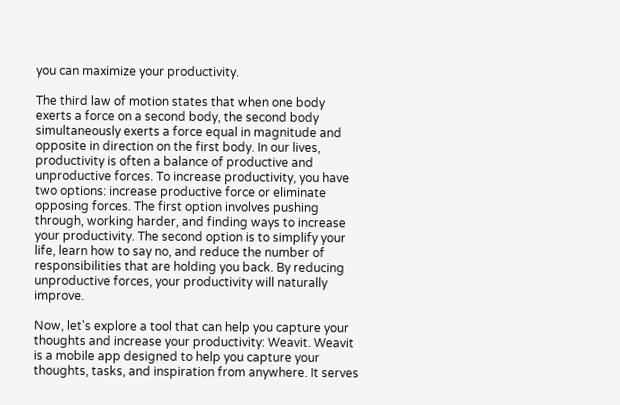you can maximize your productivity.

The third law of motion states that when one body exerts a force on a second body, the second body simultaneously exerts a force equal in magnitude and opposite in direction on the first body. In our lives, productivity is often a balance of productive and unproductive forces. To increase productivity, you have two options: increase productive force or eliminate opposing forces. The first option involves pushing through, working harder, and finding ways to increase your productivity. The second option is to simplify your life, learn how to say no, and reduce the number of responsibilities that are holding you back. By reducing unproductive forces, your productivity will naturally improve.

Now, let's explore a tool that can help you capture your thoughts and increase your productivity: Weavit. Weavit is a mobile app designed to help you capture your thoughts, tasks, and inspiration from anywhere. It serves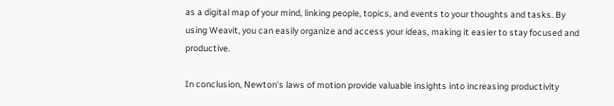as a digital map of your mind, linking people, topics, and events to your thoughts and tasks. By using Weavit, you can easily organize and access your ideas, making it easier to stay focused and productive.

In conclusion, Newton's laws of motion provide valuable insights into increasing productivity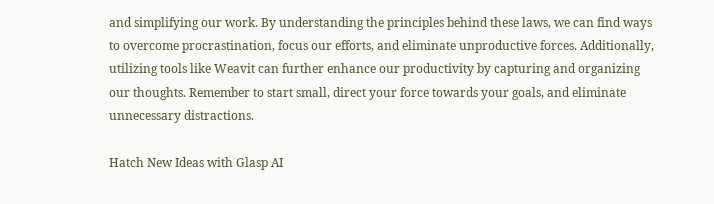and simplifying our work. By understanding the principles behind these laws, we can find ways to overcome procrastination, focus our efforts, and eliminate unproductive forces. Additionally, utilizing tools like Weavit can further enhance our productivity by capturing and organizing our thoughts. Remember to start small, direct your force towards your goals, and eliminate unnecessary distractions.

Hatch New Ideas with Glasp AI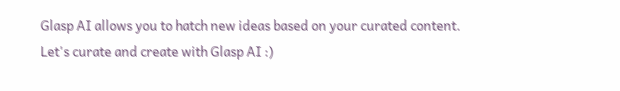Glasp AI allows you to hatch new ideas based on your curated content. Let's curate and create with Glasp AI :)